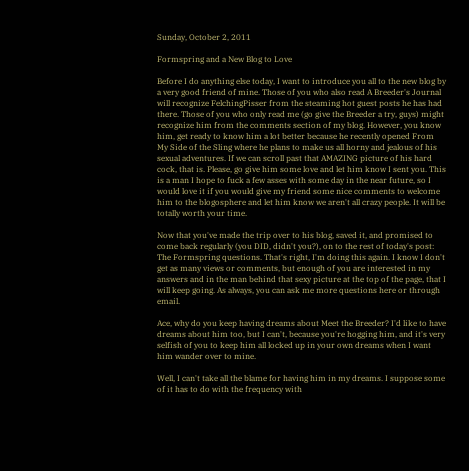Sunday, October 2, 2011

Formspring and a New Blog to Love

Before I do anything else today, I want to introduce you all to the new blog by a very good friend of mine. Those of you who also read A Breeder's Journal will recognize FelchingPisser from the steaming hot guest posts he has had there. Those of you who only read me (go give the Breeder a try, guys) might recognize him from the comments section of my blog. However, you know him, get ready to know him a lot better because he recently opened From My Side of the Sling where he plans to make us all horny and jealous of his sexual adventures. If we can scroll past that AMAZING picture of his hard cock, that is. Please, go give him some love and let him know I sent you. This is a man I hope to fuck a few asses with some day in the near future, so I would love it if you would give my friend some nice comments to welcome him to the blogosphere and let him know we aren't all crazy people. It will be totally worth your time.

Now that you've made the trip over to his blog, saved it, and promised to come back regularly (you DID, didn't you?), on to the rest of today's post: The Formspring questions. That's right, I'm doing this again. I know I don't get as many views or comments, but enough of you are interested in my answers and in the man behind that sexy picture at the top of the page, that I will keep going. As always, you can ask me more questions here or through email.

Ace, why do you keep having dreams about Meet the Breeder? I'd like to have dreams about him too, but I can't, because you're hogging him, and it's very selfish of you to keep him all locked up in your own dreams when I want him wander over to mine.

Well, I can't take all the blame for having him in my dreams. I suppose some of it has to do with the frequency with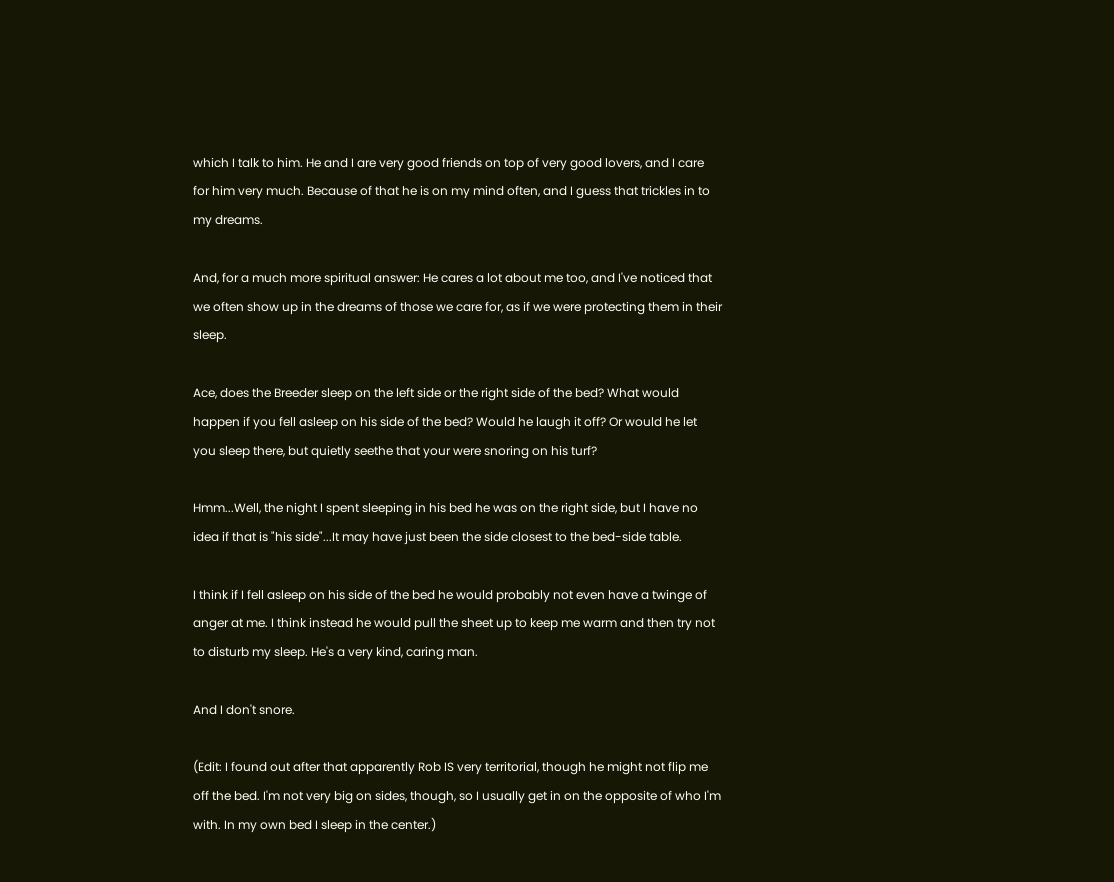which I talk to him. He and I are very good friends on top of very good lovers, and I care for him very much. Because of that he is on my mind often, and I guess that trickles in to my dreams.

And, for a much more spiritual answer: He cares a lot about me too, and I've noticed that we often show up in the dreams of those we care for, as if we were protecting them in their sleep.

Ace, does the Breeder sleep on the left side or the right side of the bed? What would happen if you fell asleep on his side of the bed? Would he laugh it off? Or would he let you sleep there, but quietly seethe that your were snoring on his turf?

Hmm...Well, the night I spent sleeping in his bed he was on the right side, but I have no idea if that is "his side"...It may have just been the side closest to the bed-side table.

I think if I fell asleep on his side of the bed he would probably not even have a twinge of anger at me. I think instead he would pull the sheet up to keep me warm and then try not to disturb my sleep. He's a very kind, caring man.

And I don't snore.

(Edit: I found out after that apparently Rob IS very territorial, though he might not flip me off the bed. I'm not very big on sides, though, so I usually get in on the opposite of who I'm with. In my own bed I sleep in the center.)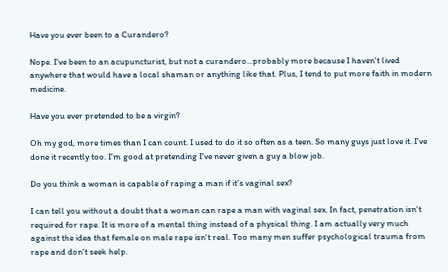Have you ever been to a Curandero?

Nope. I've been to an acupuncturist, but not a curandero...probably more because I haven't lived anywhere that would have a local shaman or anything like that. Plus, I tend to put more faith in modern medicine.

Have you ever pretended to be a virgin?

Oh my god, more times than I can count. I used to do it so often as a teen. So many guys just love it. I've done it recently too. I'm good at pretending I've never given a guy a blow job.

Do you think a woman is capable of raping a man if it's vaginal sex?

I can tell you without a doubt that a woman can rape a man with vaginal sex. In fact, penetration isn't required for rape. It is more of a mental thing instead of a physical thing. I am actually very much against the idea that female on male rape isn't real. Too many men suffer psychological trauma from rape and don't seek help.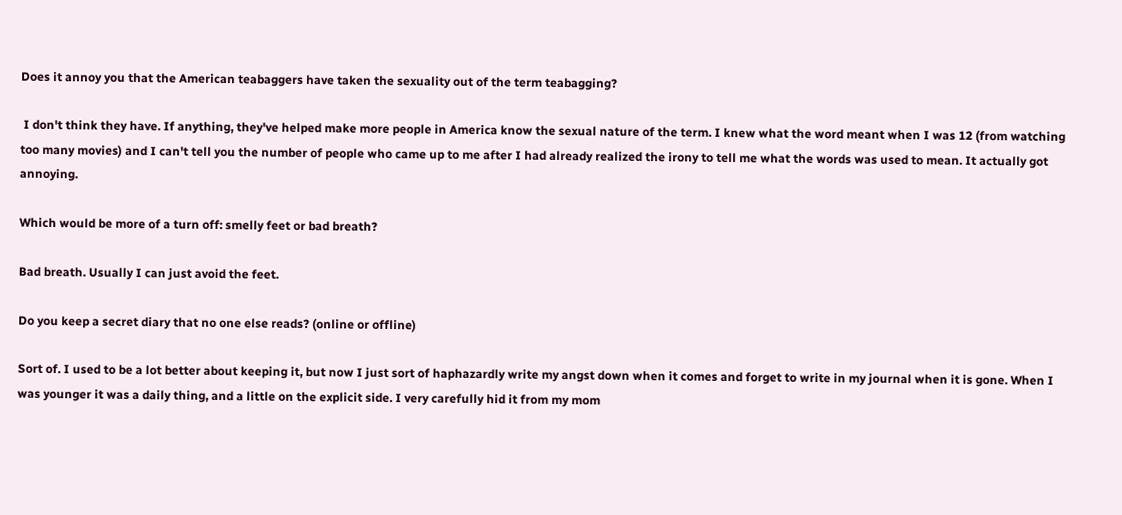Does it annoy you that the American teabaggers have taken the sexuality out of the term teabagging?

 I don't think they have. If anything, they've helped make more people in America know the sexual nature of the term. I knew what the word meant when I was 12 (from watching too many movies) and I can't tell you the number of people who came up to me after I had already realized the irony to tell me what the words was used to mean. It actually got annoying.

Which would be more of a turn off: smelly feet or bad breath?

Bad breath. Usually I can just avoid the feet.

Do you keep a secret diary that no one else reads? (online or offline)

Sort of. I used to be a lot better about keeping it, but now I just sort of haphazardly write my angst down when it comes and forget to write in my journal when it is gone. When I was younger it was a daily thing, and a little on the explicit side. I very carefully hid it from my mom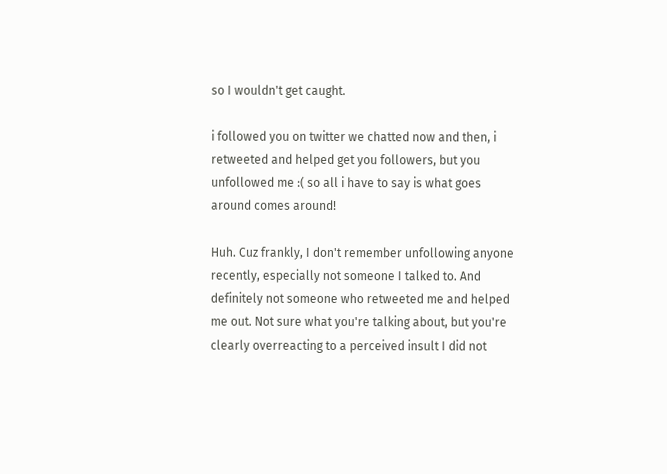so I wouldn't get caught.

i followed you on twitter we chatted now and then, i retweeted and helped get you followers, but you unfollowed me :( so all i have to say is what goes around comes around!

Huh. Cuz frankly, I don't remember unfollowing anyone recently, especially not someone I talked to. And definitely not someone who retweeted me and helped me out. Not sure what you're talking about, but you're clearly overreacting to a perceived insult I did not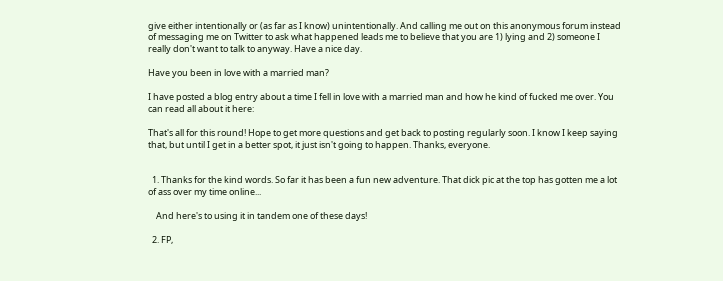give either intentionally or (as far as I know) unintentionally. And calling me out on this anonymous forum instead of messaging me on Twitter to ask what happened leads me to believe that you are 1) lying and 2) someone I really don't want to talk to anyway. Have a nice day.

Have you been in love with a married man?

I have posted a blog entry about a time I fell in love with a married man and how he kind of fucked me over. You can read all about it here:

That's all for this round! Hope to get more questions and get back to posting regularly soon. I know I keep saying that, but until I get in a better spot, it just isn't going to happen. Thanks, everyone.


  1. Thanks for the kind words. So far it has been a fun new adventure. That dick pic at the top has gotten me a lot of ass over my time online...

    And here's to using it in tandem one of these days!

  2. FP,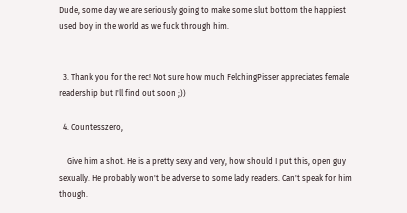Dude, some day we are seriously going to make some slut bottom the happiest used boy in the world as we fuck through him.


  3. Thank you for the rec! Not sure how much FelchingPisser appreciates female readership but I'll find out soon ;))

  4. Countesszero,

    Give him a shot. He is a pretty sexy and very, how should I put this, open guy sexually. He probably won't be adverse to some lady readers. Can't speak for him though.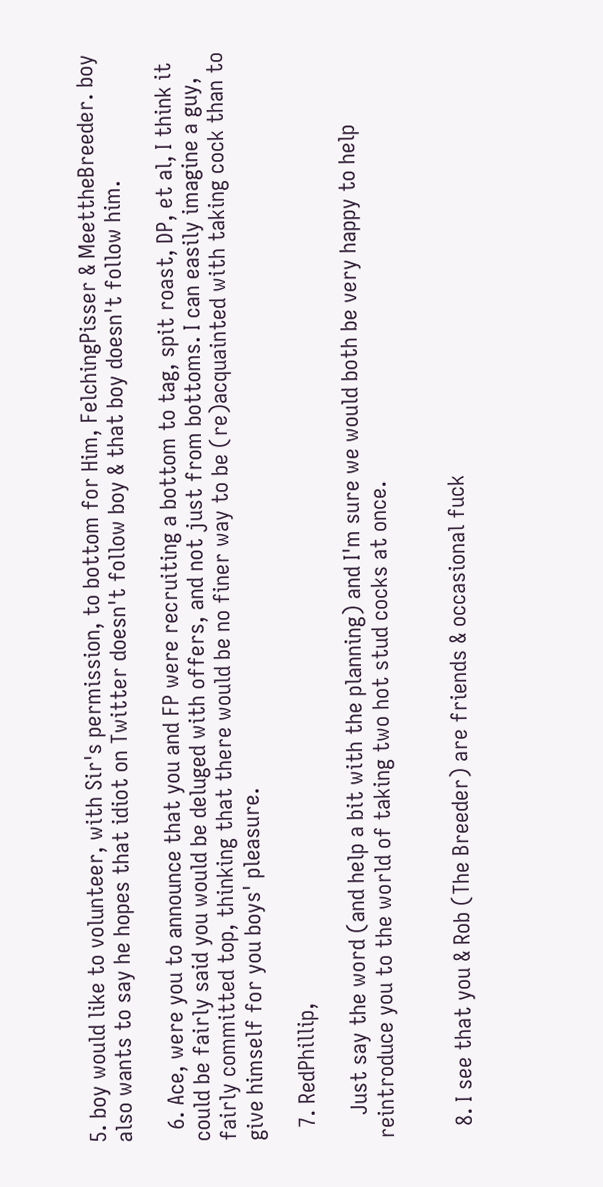5. boy would like to volunteer, with Sir's permission, to bottom for Him, FelchingPisser & MeettheBreeder. boy also wants to say he hopes that idiot on Twitter doesn't follow boy & that boy doesn't follow him.

  6. Ace, were you to announce that you and FP were recruiting a bottom to tag, spit roast, DP, et al, I think it could be fairly said you would be deluged with offers, and not just from bottoms. I can easily imagine a guy, fairly committed top, thinking that there would be no finer way to be (re)acquainted with taking cock than to give himself for you boys' pleasure.

  7. RedPhillip,

    Just say the word (and help a bit with the planning) and I'm sure we would both be very happy to help reintroduce you to the world of taking two hot stud cocks at once.


  8. I see that you & Rob (The Breeder) are friends & occasional fuck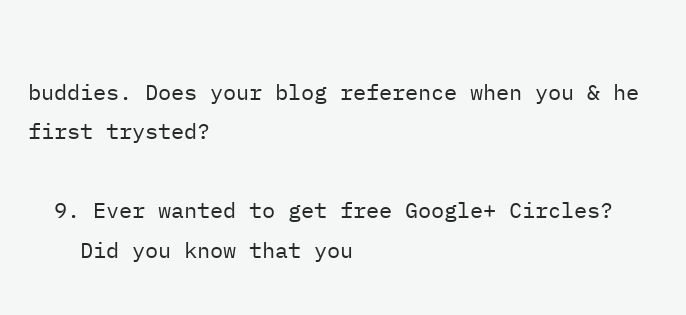buddies. Does your blog reference when you & he first trysted?

  9. Ever wanted to get free Google+ Circles?
    Did you know that you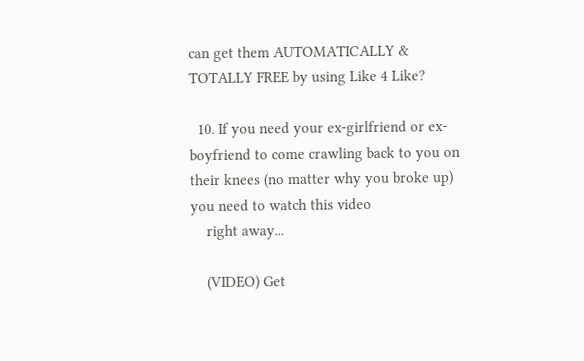can get them AUTOMATICALLY & TOTALLY FREE by using Like 4 Like?

  10. If you need your ex-girlfriend or ex-boyfriend to come crawling back to you on their knees (no matter why you broke up) you need to watch this video
    right away...

    (VIDEO) Get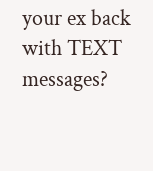your ex back with TEXT messages?